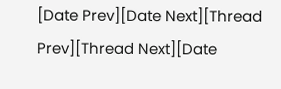[Date Prev][Date Next][Thread Prev][Thread Next][Date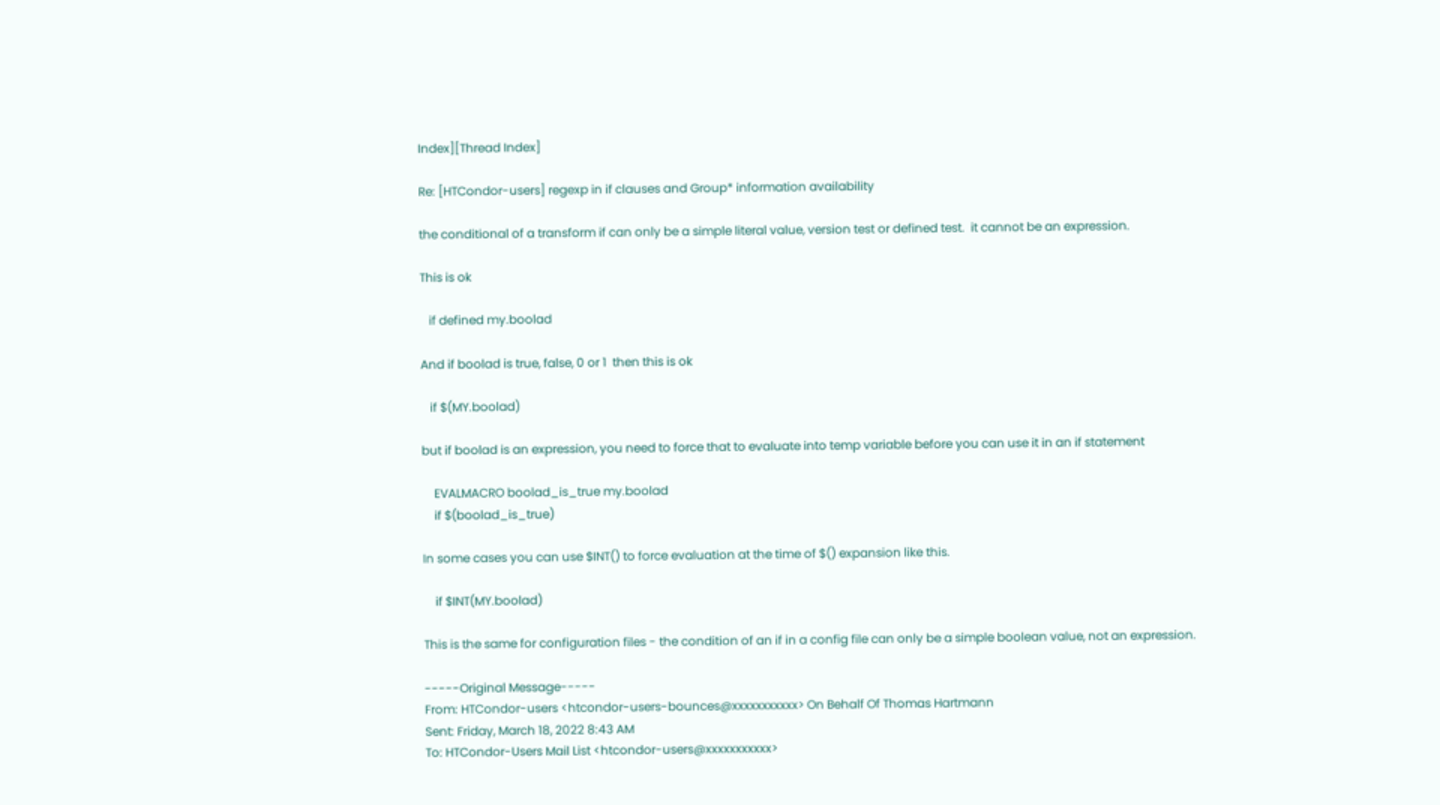Index][Thread Index]

Re: [HTCondor-users] regexp in if clauses and Group* information availability

the conditional of a transform if can only be a simple literal value, version test or defined test.  it cannot be an expression.

This is ok

   if defined my.boolad

And if boolad is true, false, 0 or 1  then this is ok

   if $(MY.boolad)

but if boolad is an expression, you need to force that to evaluate into temp variable before you can use it in an if statement

    EVALMACRO boolad_is_true my.boolad
    if $(boolad_is_true)

In some cases you can use $INT() to force evaluation at the time of $() expansion like this.

    if $INT(MY.boolad)

This is the same for configuration files - the condition of an if in a config file can only be a simple boolean value, not an expression.

-----Original Message-----
From: HTCondor-users <htcondor-users-bounces@xxxxxxxxxxx> On Behalf Of Thomas Hartmann
Sent: Friday, March 18, 2022 8:43 AM
To: HTCondor-Users Mail List <htcondor-users@xxxxxxxxxxx>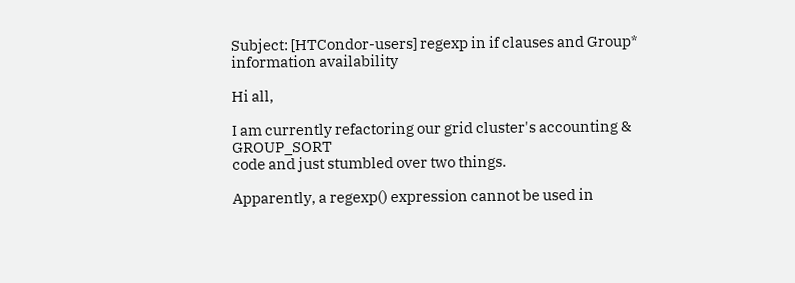Subject: [HTCondor-users] regexp in if clauses and Group* information availability

Hi all,

I am currently refactoring our grid cluster's accounting & GROUP_SORT
code and just stumbled over two things.

Apparently, a regexp() expression cannot be used in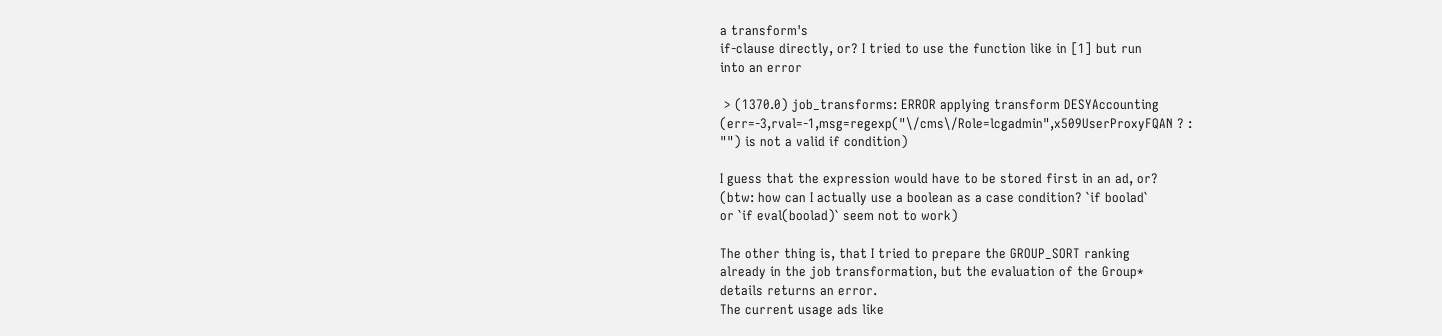a transform's
if-clause directly, or? I tried to use the function like in [1] but run
into an error

 > (1370.0) job_transforms: ERROR applying transform DESYAccounting
(err=-3,rval=-1,msg=regexp("\/cms\/Role=lcgadmin",x509UserProxyFQAN ? :
"") is not a valid if condition)

I guess that the expression would have to be stored first in an ad, or?
(btw: how can I actually use a boolean as a case condition? `if boolad`
or `if eval(boolad)` seem not to work)

The other thing is, that I tried to prepare the GROUP_SORT ranking
already in the job transformation, but the evaluation of the Group*
details returns an error.
The current usage ads like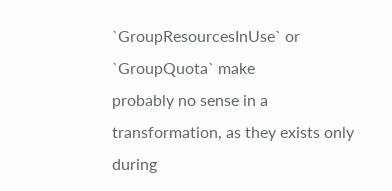`GroupResourcesInUse` or `GroupQuota` make
probably no sense in a transformation, as they exists only during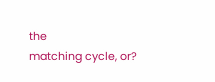the
matching cycle, or?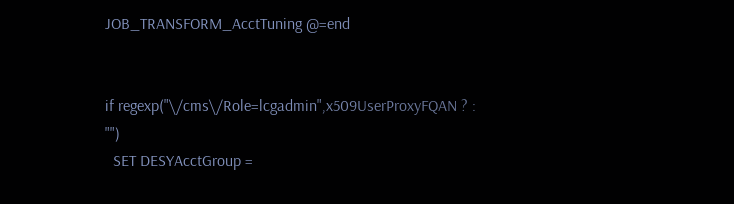JOB_TRANSFORM_AcctTuning @=end


if regexp("\/cms\/Role=lcgadmin",x509UserProxyFQAN ? : "")
  SET DESYAcctGroup =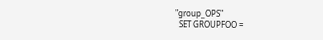"group_OPS"
  SET GROUPFOO =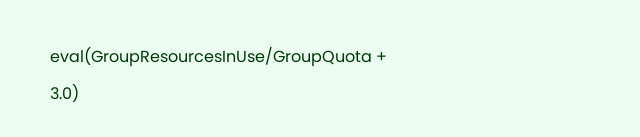eval(GroupResourcesInUse/GroupQuota + 3.0)